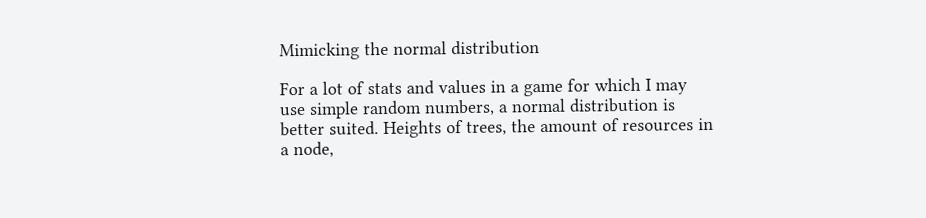Mimicking the normal distribution

For a lot of stats and values in a game for which I may use simple random numbers, a normal distribution is better suited. Heights of trees, the amount of resources in a node,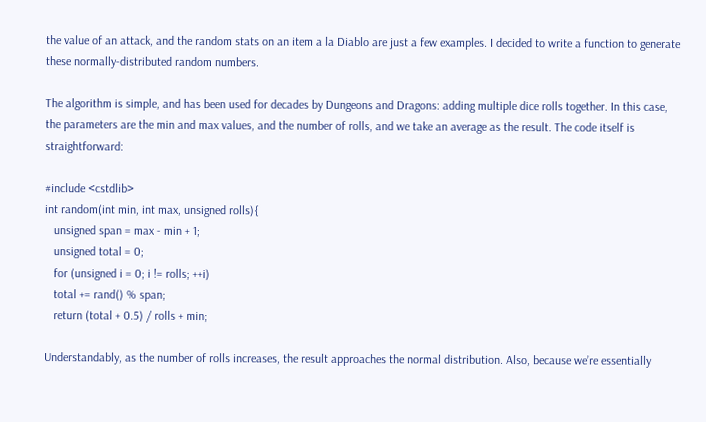the value of an attack, and the random stats on an item a la Diablo are just a few examples. I decided to write a function to generate these normally-distributed random numbers.

The algorithm is simple, and has been used for decades by Dungeons and Dragons: adding multiple dice rolls together. In this case, the parameters are the min and max values, and the number of rolls, and we take an average as the result. The code itself is straightforward:

#include <cstdlib>
int random(int min, int max, unsigned rolls){
   unsigned span = max - min + 1;
   unsigned total = 0;
   for (unsigned i = 0; i != rolls; ++i)
   total += rand() % span;
   return (total + 0.5) / rolls + min;

Understandably, as the number of rolls increases, the result approaches the normal distribution. Also, because we’re essentially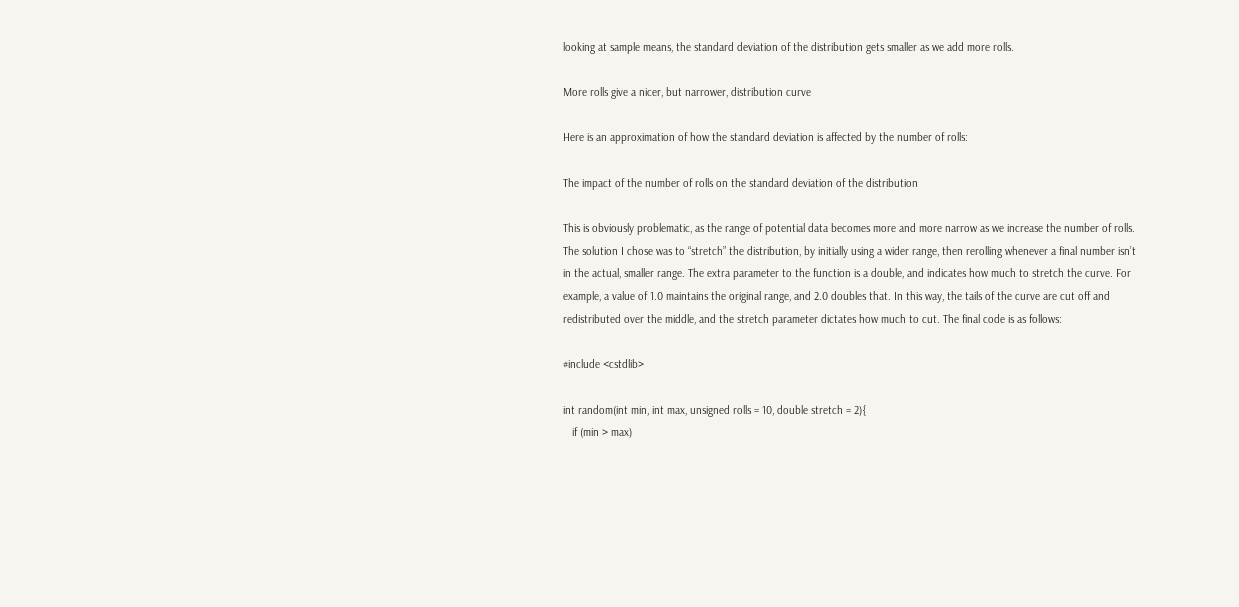looking at sample means, the standard deviation of the distribution gets smaller as we add more rolls.

More rolls give a nicer, but narrower, distribution curve

Here is an approximation of how the standard deviation is affected by the number of rolls:

The impact of the number of rolls on the standard deviation of the distribution

This is obviously problematic, as the range of potential data becomes more and more narrow as we increase the number of rolls. The solution I chose was to “stretch” the distribution, by initially using a wider range, then rerolling whenever a final number isn’t in the actual, smaller range. The extra parameter to the function is a double, and indicates how much to stretch the curve. For example, a value of 1.0 maintains the original range, and 2.0 doubles that. In this way, the tails of the curve are cut off and redistributed over the middle, and the stretch parameter dictates how much to cut. The final code is as follows:

#include <cstdlib>

int random(int min, int max, unsigned rolls = 10, double stretch = 2){
   if (min > max)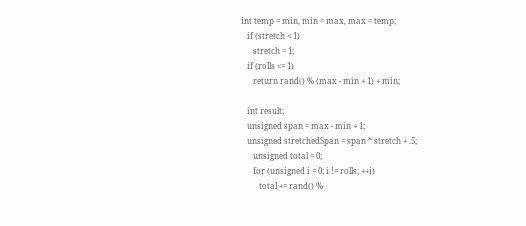int temp = min, min = max, max = temp;
   if (stretch < 1)
      stretch = 1;
   if (rolls <= 1)
      return rand() % (max - min + 1) + min;

   int result;
   unsigned span = max - min + 1;
   unsigned stretchedSpan = span * stretch + .5;
      unsigned total = 0;
      for (unsigned i = 0; i != rolls; ++i)
         total += rand() %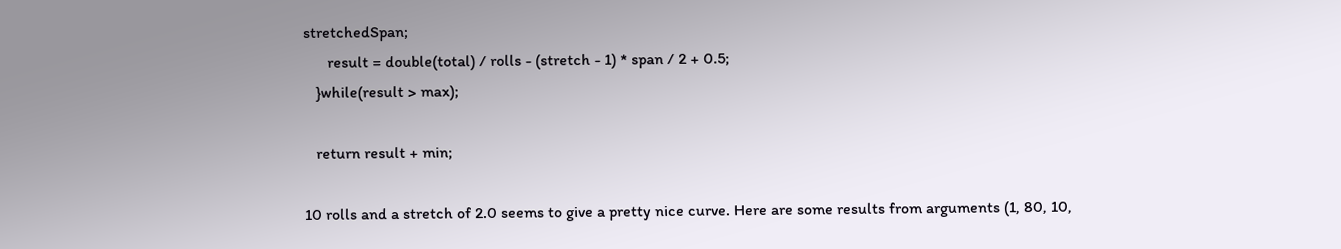stretchedSpan;
      result = double(total) / rolls - (stretch - 1) * span / 2 + 0.5;
   }while(result > max);

   return result + min;

10 rolls and a stretch of 2.0 seems to give a pretty nice curve. Here are some results from arguments (1, 80, 10,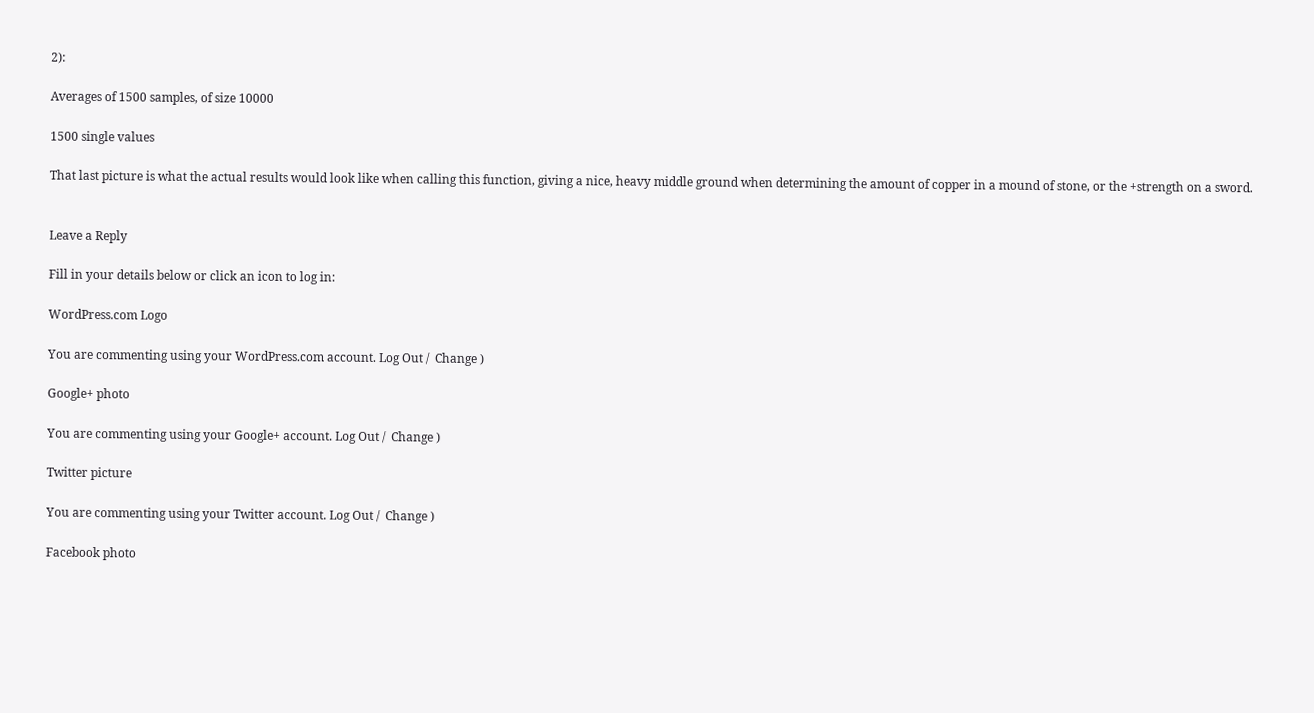2):

Averages of 1500 samples, of size 10000

1500 single values

That last picture is what the actual results would look like when calling this function, giving a nice, heavy middle ground when determining the amount of copper in a mound of stone, or the +strength on a sword.


Leave a Reply

Fill in your details below or click an icon to log in:

WordPress.com Logo

You are commenting using your WordPress.com account. Log Out /  Change )

Google+ photo

You are commenting using your Google+ account. Log Out /  Change )

Twitter picture

You are commenting using your Twitter account. Log Out /  Change )

Facebook photo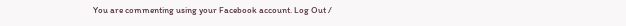You are commenting using your Facebook account. Log Out /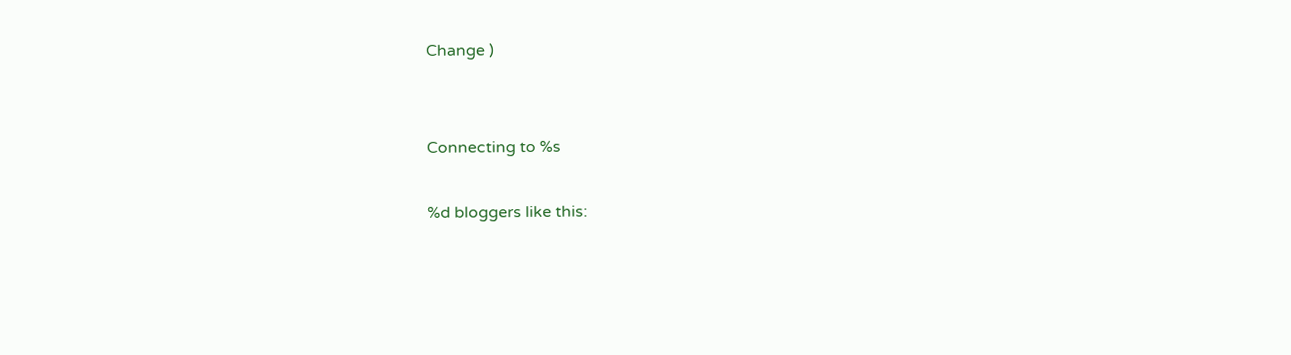Change )


Connecting to %s

%d bloggers like this: